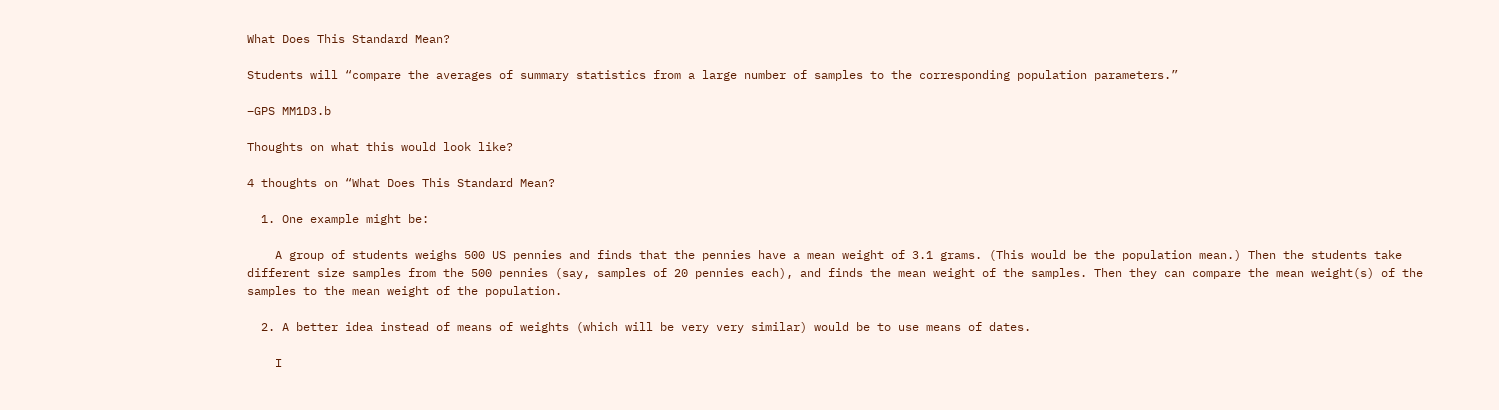What Does This Standard Mean?

Students will “compare the averages of summary statistics from a large number of samples to the corresponding population parameters.”

–GPS MM1D3.b

Thoughts on what this would look like?

4 thoughts on “What Does This Standard Mean?

  1. One example might be:

    A group of students weighs 500 US pennies and finds that the pennies have a mean weight of 3.1 grams. (This would be the population mean.) Then the students take different size samples from the 500 pennies (say, samples of 20 pennies each), and finds the mean weight of the samples. Then they can compare the mean weight(s) of the samples to the mean weight of the population.

  2. A better idea instead of means of weights (which will be very very similar) would be to use means of dates.

    I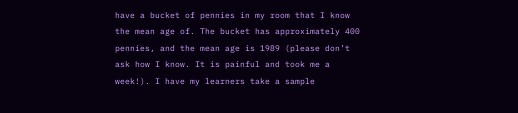have a bucket of pennies in my room that I know the mean age of. The bucket has approximately 400 pennies, and the mean age is 1989 (please don’t ask how I know. It is painful and took me a week!). I have my learners take a sample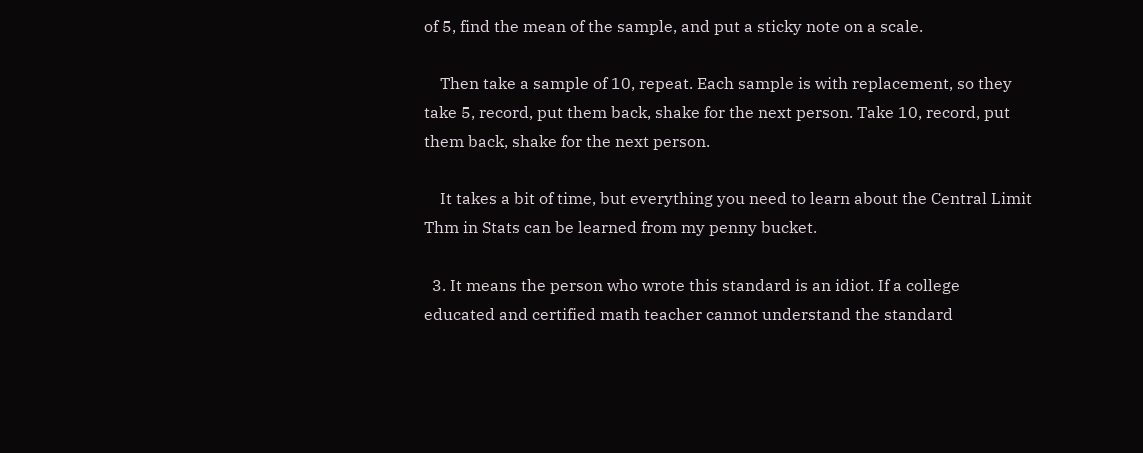of 5, find the mean of the sample, and put a sticky note on a scale.

    Then take a sample of 10, repeat. Each sample is with replacement, so they take 5, record, put them back, shake for the next person. Take 10, record, put them back, shake for the next person.

    It takes a bit of time, but everything you need to learn about the Central Limit Thm in Stats can be learned from my penny bucket.

  3. It means the person who wrote this standard is an idiot. If a college educated and certified math teacher cannot understand the standard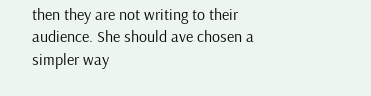then they are not writing to their audience. She should ave chosen a simpler way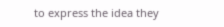to express the idea they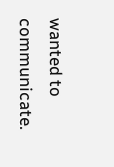wanted to communicate.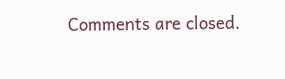Comments are closed.